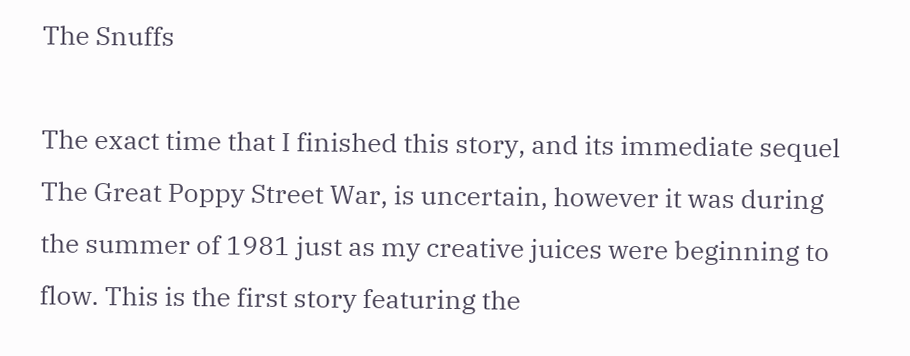The Snuffs

The exact time that I finished this story, and its immediate sequel The Great Poppy Street War, is uncertain, however it was during the summer of 1981 just as my creative juices were beginning to flow. This is the first story featuring the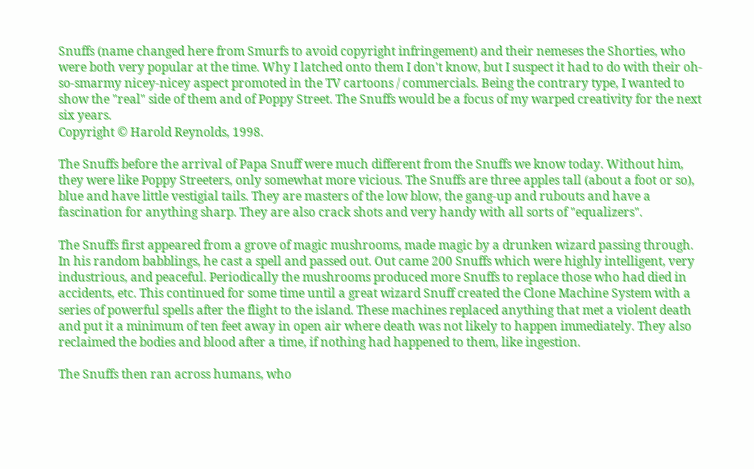Snuffs (name changed here from Smurfs to avoid copyright infringement) and their nemeses the Shorties, who were both very popular at the time. Why I latched onto them I don't know, but I suspect it had to do with their oh-so-smarmy nicey-nicey aspect promoted in the TV cartoons / commercials. Being the contrary type, I wanted to show the "real" side of them and of Poppy Street. The Snuffs would be a focus of my warped creativity for the next six years.
Copyright © Harold Reynolds, 1998.

The Snuffs before the arrival of Papa Snuff were much different from the Snuffs we know today. Without him, they were like Poppy Streeters, only somewhat more vicious. The Snuffs are three apples tall (about a foot or so), blue and have little vestigial tails. They are masters of the low blow, the gang-up and rubouts and have a fascination for anything sharp. They are also crack shots and very handy with all sorts of "equalizers".

The Snuffs first appeared from a grove of magic mushrooms, made magic by a drunken wizard passing through. In his random babblings, he cast a spell and passed out. Out came 200 Snuffs which were highly intelligent, very industrious, and peaceful. Periodically the mushrooms produced more Snuffs to replace those who had died in accidents, etc. This continued for some time until a great wizard Snuff created the Clone Machine System with a series of powerful spells after the flight to the island. These machines replaced anything that met a violent death and put it a minimum of ten feet away in open air where death was not likely to happen immediately. They also reclaimed the bodies and blood after a time, if nothing had happened to them, like ingestion.

The Snuffs then ran across humans, who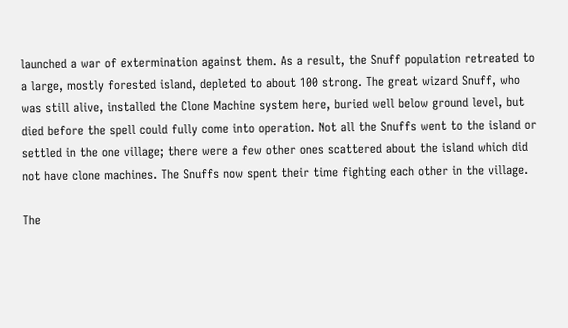launched a war of extermination against them. As a result, the Snuff population retreated to a large, mostly forested island, depleted to about 100 strong. The great wizard Snuff, who was still alive, installed the Clone Machine system here, buried well below ground level, but died before the spell could fully come into operation. Not all the Snuffs went to the island or settled in the one village; there were a few other ones scattered about the island which did not have clone machines. The Snuffs now spent their time fighting each other in the village.

The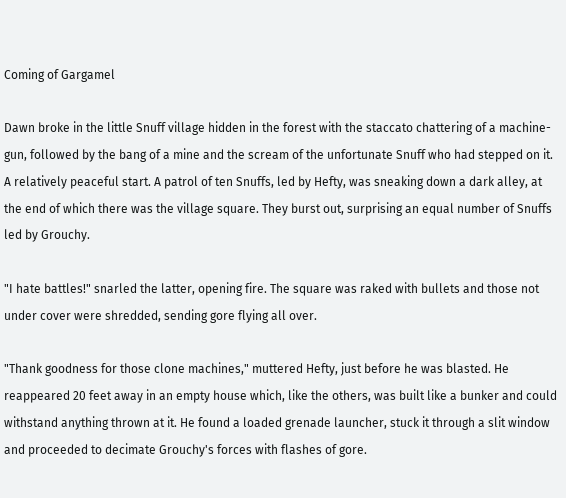Coming of Gargamel

Dawn broke in the little Snuff village hidden in the forest with the staccato chattering of a machine-gun, followed by the bang of a mine and the scream of the unfortunate Snuff who had stepped on it. A relatively peaceful start. A patrol of ten Snuffs, led by Hefty, was sneaking down a dark alley, at the end of which there was the village square. They burst out, surprising an equal number of Snuffs led by Grouchy.

"I hate battles!" snarled the latter, opening fire. The square was raked with bullets and those not under cover were shredded, sending gore flying all over.

"Thank goodness for those clone machines," muttered Hefty, just before he was blasted. He reappeared 20 feet away in an empty house which, like the others, was built like a bunker and could withstand anything thrown at it. He found a loaded grenade launcher, stuck it through a slit window and proceeded to decimate Grouchy's forces with flashes of gore.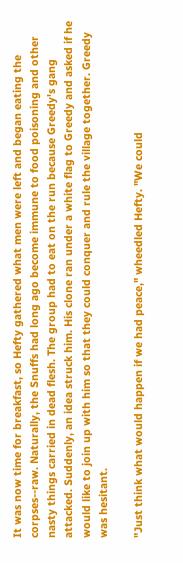It was now time for breakfast, so Hefty gathered what men were left and began eating the corpses--raw. Naturally, the Snuffs had long ago become immune to food poisoning and other nasty things carried in dead flesh. The group had to eat on the run because Greedy's gang attacked. Suddenly, an idea struck him. His clone ran under a white flag to Greedy and asked if he would like to join up with him so that they could conquer and rule the village together. Greedy was hesitant.

"Just think what would happen if we had peace," wheedled Hefty. "We could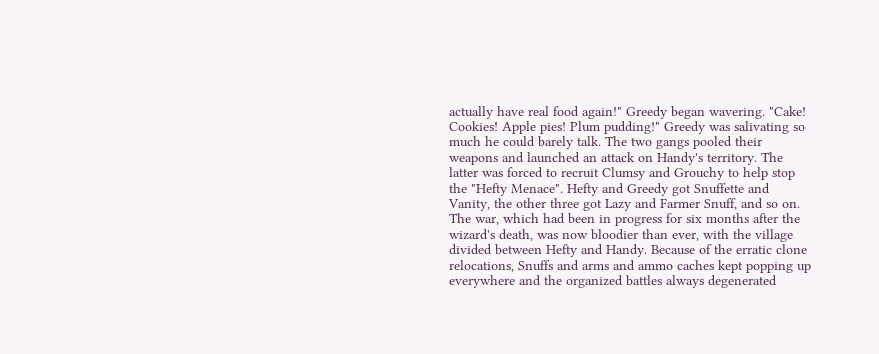actually have real food again!" Greedy began wavering. "Cake! Cookies! Apple pies! Plum pudding!" Greedy was salivating so much he could barely talk. The two gangs pooled their weapons and launched an attack on Handy's territory. The latter was forced to recruit Clumsy and Grouchy to help stop the "Hefty Menace". Hefty and Greedy got Snuffette and Vanity, the other three got Lazy and Farmer Snuff, and so on. The war, which had been in progress for six months after the wizard's death, was now bloodier than ever, with the village divided between Hefty and Handy. Because of the erratic clone relocations, Snuffs and arms and ammo caches kept popping up everywhere and the organized battles always degenerated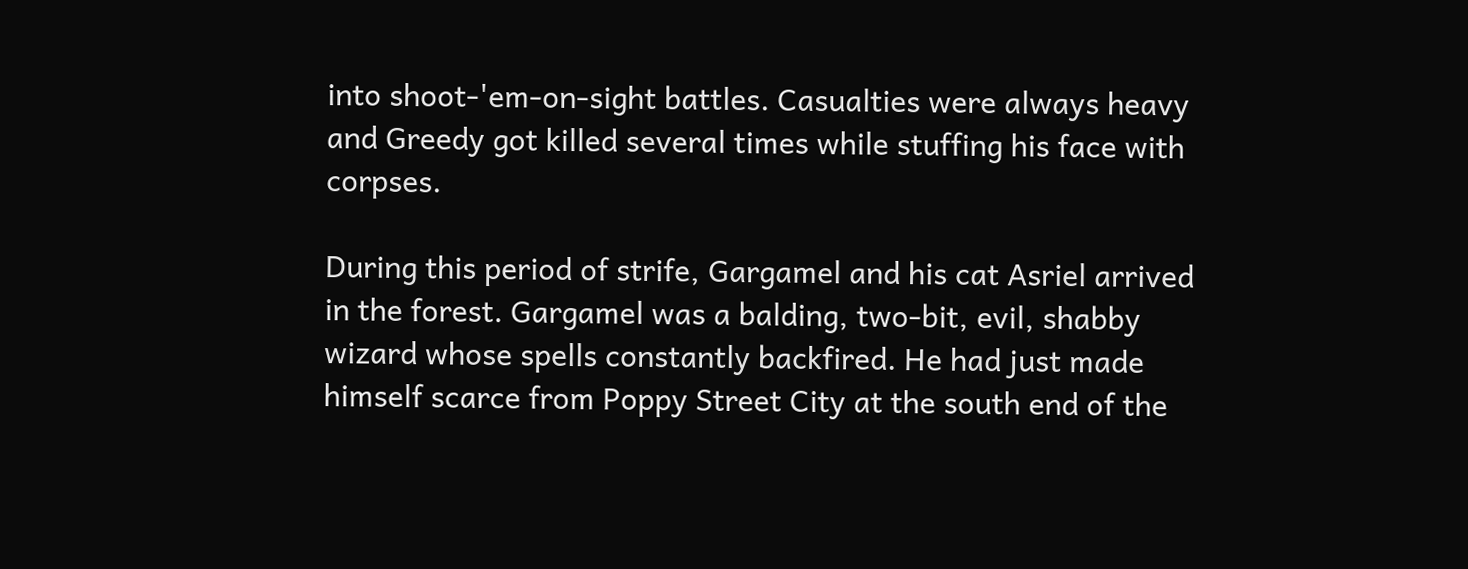into shoot-'em-on-sight battles. Casualties were always heavy and Greedy got killed several times while stuffing his face with corpses.

During this period of strife, Gargamel and his cat Asriel arrived in the forest. Gargamel was a balding, two-bit, evil, shabby wizard whose spells constantly backfired. He had just made himself scarce from Poppy Street City at the south end of the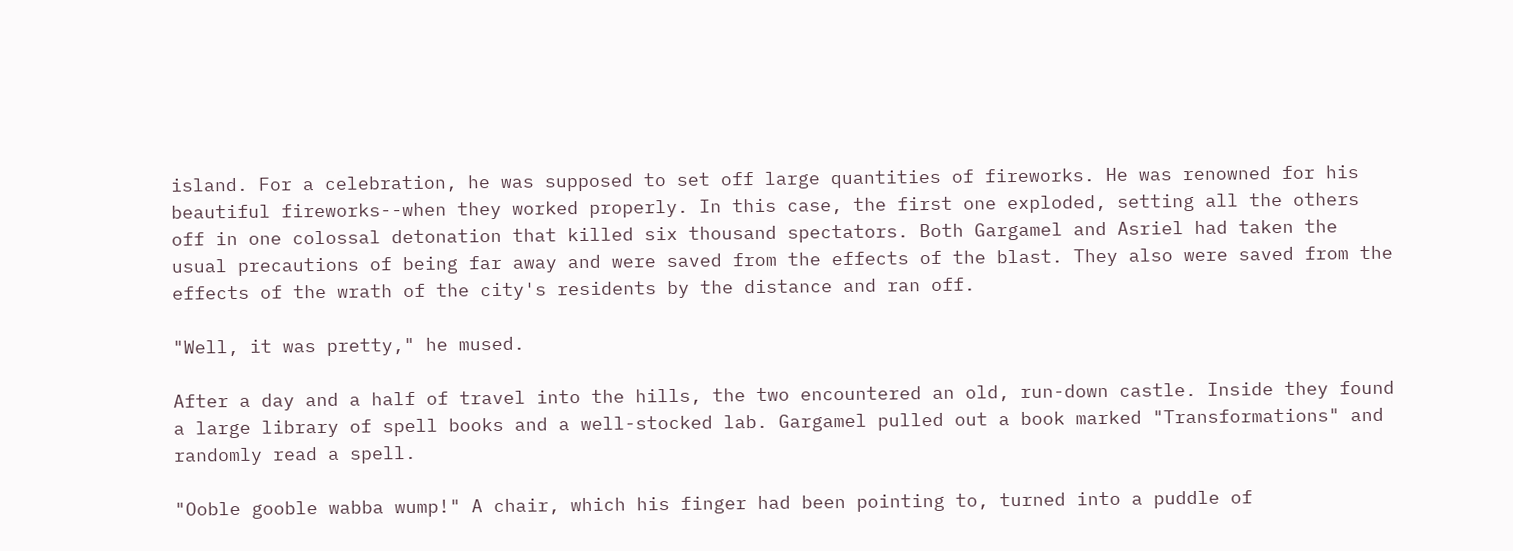island. For a celebration, he was supposed to set off large quantities of fireworks. He was renowned for his beautiful fireworks--when they worked properly. In this case, the first one exploded, setting all the others off in one colossal detonation that killed six thousand spectators. Both Gargamel and Asriel had taken the usual precautions of being far away and were saved from the effects of the blast. They also were saved from the effects of the wrath of the city's residents by the distance and ran off.

"Well, it was pretty," he mused.

After a day and a half of travel into the hills, the two encountered an old, run-down castle. Inside they found a large library of spell books and a well-stocked lab. Gargamel pulled out a book marked "Transformations" and randomly read a spell.

"Ooble gooble wabba wump!" A chair, which his finger had been pointing to, turned into a puddle of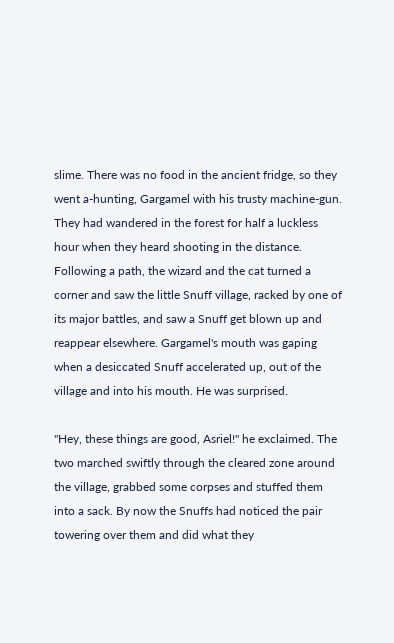slime. There was no food in the ancient fridge, so they went a-hunting, Gargamel with his trusty machine-gun. They had wandered in the forest for half a luckless hour when they heard shooting in the distance. Following a path, the wizard and the cat turned a corner and saw the little Snuff village, racked by one of its major battles, and saw a Snuff get blown up and reappear elsewhere. Gargamel's mouth was gaping when a desiccated Snuff accelerated up, out of the village and into his mouth. He was surprised.

"Hey, these things are good, Asriel!" he exclaimed. The two marched swiftly through the cleared zone around the village, grabbed some corpses and stuffed them into a sack. By now the Snuffs had noticed the pair towering over them and did what they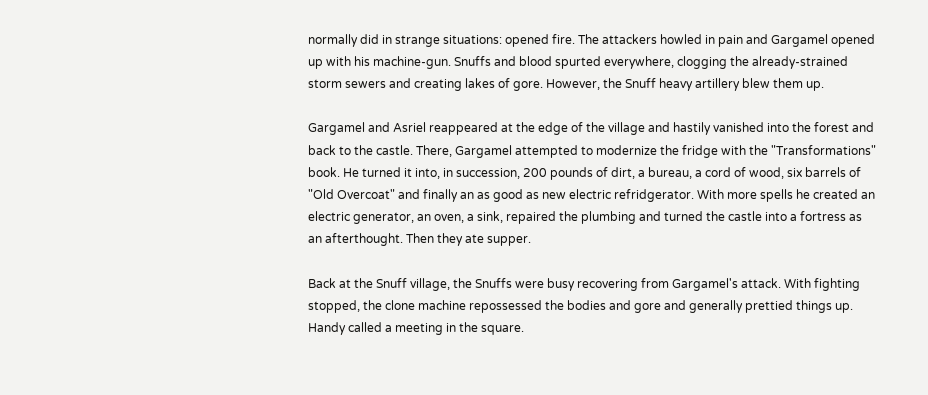normally did in strange situations: opened fire. The attackers howled in pain and Gargamel opened up with his machine-gun. Snuffs and blood spurted everywhere, clogging the already-strained storm sewers and creating lakes of gore. However, the Snuff heavy artillery blew them up.

Gargamel and Asriel reappeared at the edge of the village and hastily vanished into the forest and back to the castle. There, Gargamel attempted to modernize the fridge with the "Transformations" book. He turned it into, in succession, 200 pounds of dirt, a bureau, a cord of wood, six barrels of "Old Overcoat" and finally an as good as new electric refridgerator. With more spells he created an electric generator, an oven, a sink, repaired the plumbing and turned the castle into a fortress as an afterthought. Then they ate supper.

Back at the Snuff village, the Snuffs were busy recovering from Gargamel's attack. With fighting stopped, the clone machine repossessed the bodies and gore and generally prettied things up. Handy called a meeting in the square.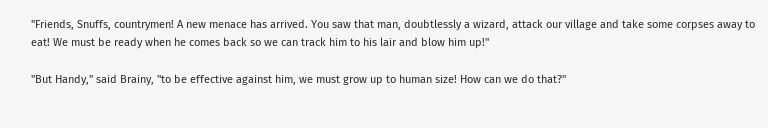"Friends, Snuffs, countrymen! A new menace has arrived. You saw that man, doubtlessly a wizard, attack our village and take some corpses away to eat! We must be ready when he comes back so we can track him to his lair and blow him up!"

"But Handy," said Brainy, "to be effective against him, we must grow up to human size! How can we do that?"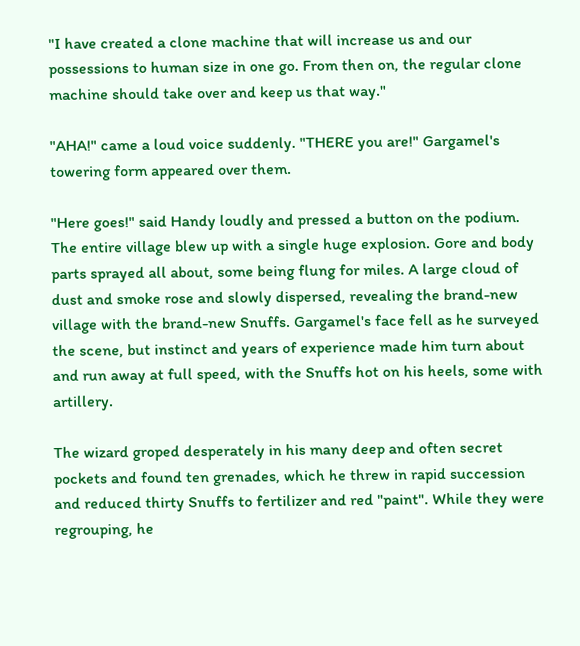"I have created a clone machine that will increase us and our possessions to human size in one go. From then on, the regular clone machine should take over and keep us that way."

"AHA!" came a loud voice suddenly. "THERE you are!" Gargamel's towering form appeared over them.

"Here goes!" said Handy loudly and pressed a button on the podium. The entire village blew up with a single huge explosion. Gore and body parts sprayed all about, some being flung for miles. A large cloud of dust and smoke rose and slowly dispersed, revealing the brand-new village with the brand-new Snuffs. Gargamel's face fell as he surveyed the scene, but instinct and years of experience made him turn about and run away at full speed, with the Snuffs hot on his heels, some with artillery.

The wizard groped desperately in his many deep and often secret pockets and found ten grenades, which he threw in rapid succession and reduced thirty Snuffs to fertilizer and red "paint". While they were regrouping, he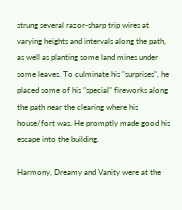strung several razor-sharp trip wires at varying heights and intervals along the path, as well as planting some land mines under some leaves. To culminate his "surprises", he placed some of his "special" fireworks along the path near the clearing where his house/fort was. He promptly made good his escape into the building.

Harmony, Dreamy and Vanity were at the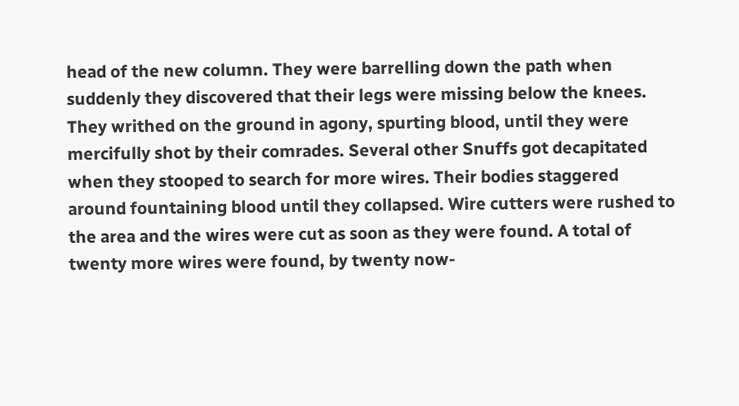head of the new column. They were barrelling down the path when suddenly they discovered that their legs were missing below the knees. They writhed on the ground in agony, spurting blood, until they were mercifully shot by their comrades. Several other Snuffs got decapitated when they stooped to search for more wires. Their bodies staggered around fountaining blood until they collapsed. Wire cutters were rushed to the area and the wires were cut as soon as they were found. A total of twenty more wires were found, by twenty now-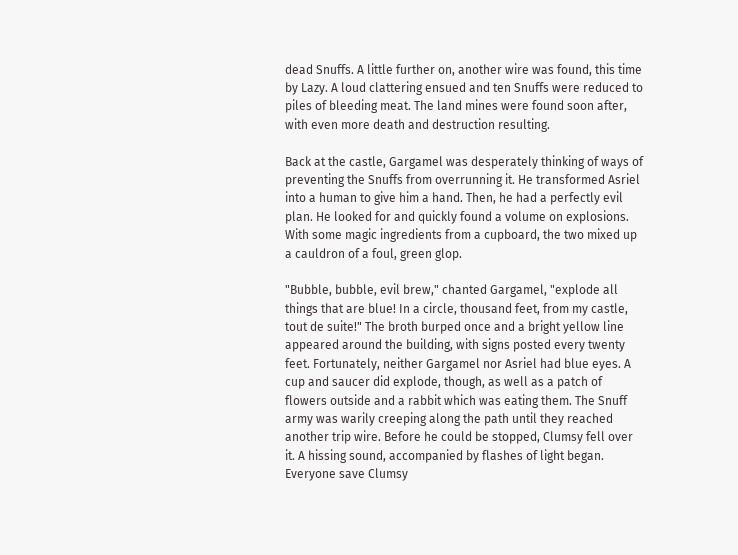dead Snuffs. A little further on, another wire was found, this time by Lazy. A loud clattering ensued and ten Snuffs were reduced to piles of bleeding meat. The land mines were found soon after, with even more death and destruction resulting.

Back at the castle, Gargamel was desperately thinking of ways of preventing the Snuffs from overrunning it. He transformed Asriel into a human to give him a hand. Then, he had a perfectly evil plan. He looked for and quickly found a volume on explosions. With some magic ingredients from a cupboard, the two mixed up a cauldron of a foul, green glop.

"Bubble, bubble, evil brew," chanted Gargamel, "explode all things that are blue! In a circle, thousand feet, from my castle, tout de suite!" The broth burped once and a bright yellow line appeared around the building, with signs posted every twenty feet. Fortunately, neither Gargamel nor Asriel had blue eyes. A cup and saucer did explode, though, as well as a patch of flowers outside and a rabbit which was eating them. The Snuff army was warily creeping along the path until they reached another trip wire. Before he could be stopped, Clumsy fell over it. A hissing sound, accompanied by flashes of light began. Everyone save Clumsy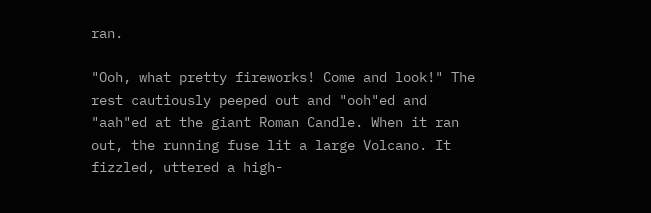ran.

"Ooh, what pretty fireworks! Come and look!" The rest cautiously peeped out and "ooh"ed and "aah"ed at the giant Roman Candle. When it ran out, the running fuse lit a large Volcano. It fizzled, uttered a high-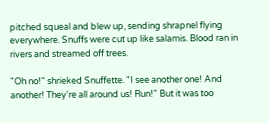pitched squeal and blew up, sending shrapnel flying everywhere. Snuffs were cut up like salamis. Blood ran in rivers and streamed off trees.

"Oh no!" shrieked Snuffette. "I see another one! And another! They're all around us! Run!" But it was too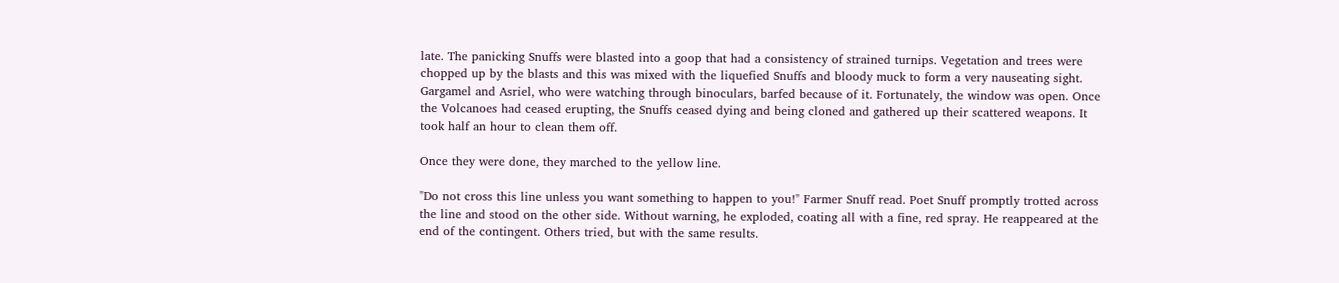late. The panicking Snuffs were blasted into a goop that had a consistency of strained turnips. Vegetation and trees were chopped up by the blasts and this was mixed with the liquefied Snuffs and bloody muck to form a very nauseating sight. Gargamel and Asriel, who were watching through binoculars, barfed because of it. Fortunately, the window was open. Once the Volcanoes had ceased erupting, the Snuffs ceased dying and being cloned and gathered up their scattered weapons. It took half an hour to clean them off.

Once they were done, they marched to the yellow line.

"Do not cross this line unless you want something to happen to you!" Farmer Snuff read. Poet Snuff promptly trotted across the line and stood on the other side. Without warning, he exploded, coating all with a fine, red spray. He reappeared at the end of the contingent. Others tried, but with the same results.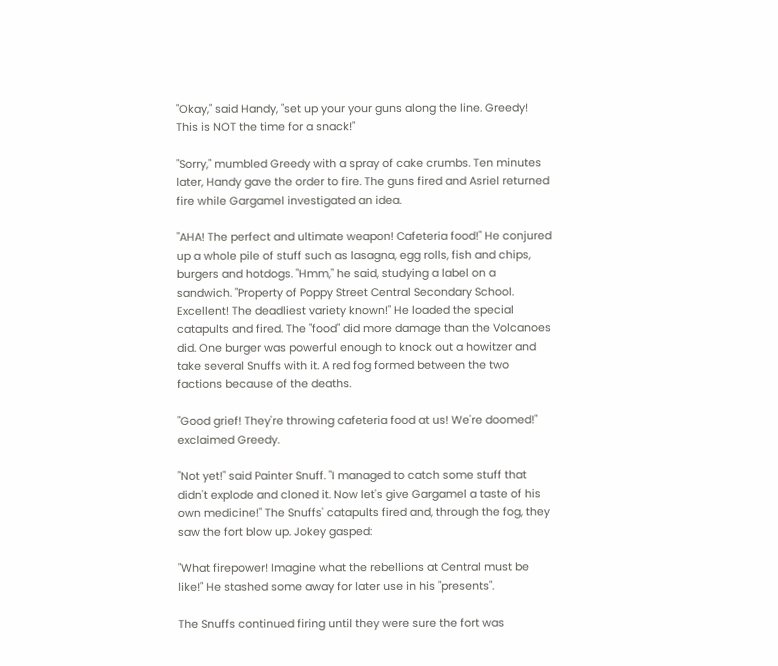"Okay," said Handy, "set up your your guns along the line. Greedy! This is NOT the time for a snack!"

"Sorry," mumbled Greedy with a spray of cake crumbs. Ten minutes later, Handy gave the order to fire. The guns fired and Asriel returned fire while Gargamel investigated an idea.

"AHA! The perfect and ultimate weapon! Cafeteria food!" He conjured up a whole pile of stuff such as lasagna, egg rolls, fish and chips, burgers and hotdogs. "Hmm," he said, studying a label on a sandwich. "Property of Poppy Street Central Secondary School. Excellent! The deadliest variety known!" He loaded the special catapults and fired. The "food" did more damage than the Volcanoes did. One burger was powerful enough to knock out a howitzer and take several Snuffs with it. A red fog formed between the two factions because of the deaths.

"Good grief! They're throwing cafeteria food at us! We're doomed!" exclaimed Greedy.

"Not yet!" said Painter Snuff. "I managed to catch some stuff that didn't explode and cloned it. Now let's give Gargamel a taste of his own medicine!" The Snuffs' catapults fired and, through the fog, they saw the fort blow up. Jokey gasped:

"What firepower! Imagine what the rebellions at Central must be like!" He stashed some away for later use in his "presents".

The Snuffs continued firing until they were sure the fort was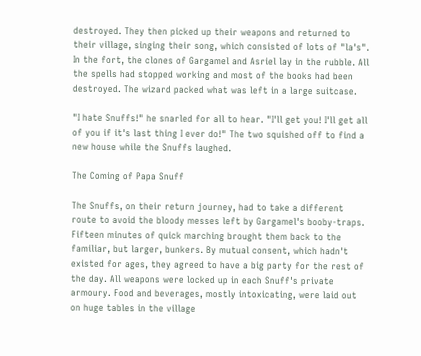destroyed. They then picked up their weapons and returned to their village, singing their song, which consisted of lots of "la's". In the fort, the clones of Gargamel and Asriel lay in the rubble. All the spells had stopped working and most of the books had been destroyed. The wizard packed what was left in a large suitcase.

"I hate Snuffs!" he snarled for all to hear. "I'll get you! I'll get all of you if it's last thing I ever do!" The two squished off to find a new house while the Snuffs laughed.

The Coming of Papa Snuff

The Snuffs, on their return journey, had to take a different route to avoid the bloody messes left by Gargamel's booby-traps. Fifteen minutes of quick marching brought them back to the familiar, but larger, bunkers. By mutual consent, which hadn't existed for ages, they agreed to have a big party for the rest of the day. All weapons were locked up in each Snuff's private armoury. Food and beverages, mostly intoxicating, were laid out on huge tables in the village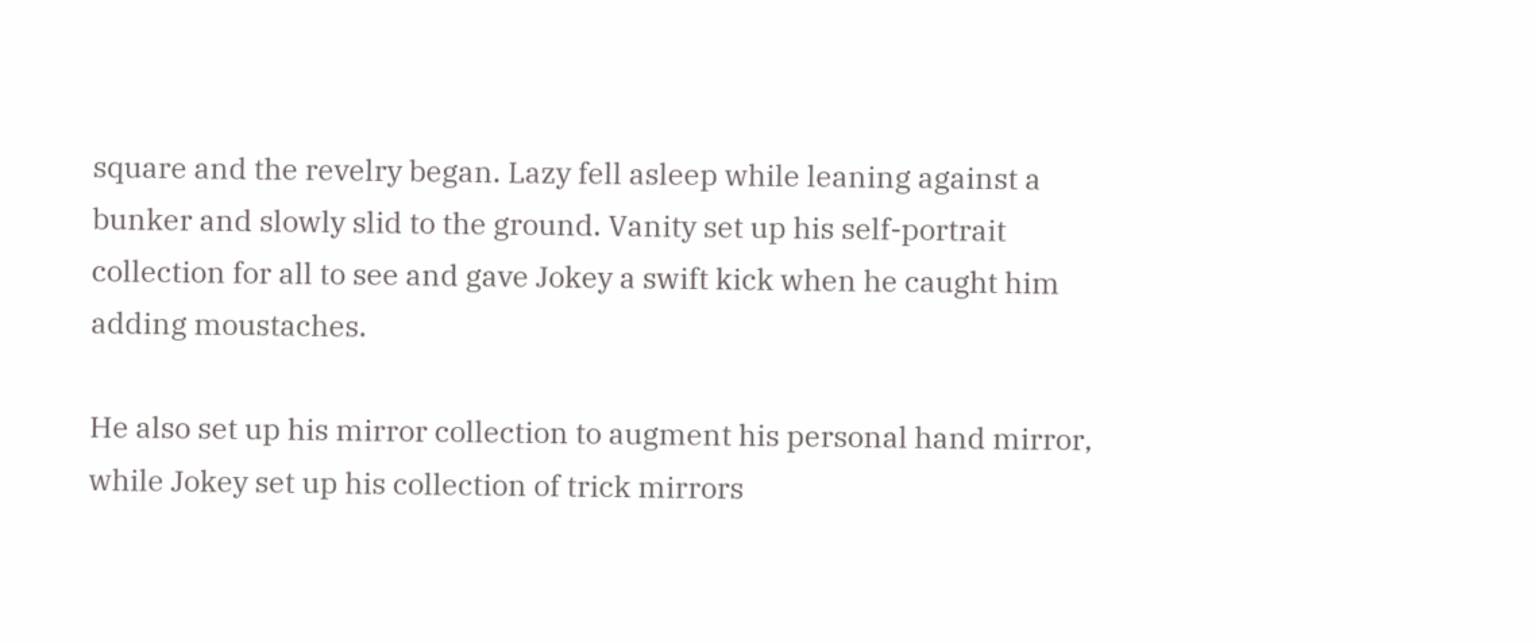square and the revelry began. Lazy fell asleep while leaning against a bunker and slowly slid to the ground. Vanity set up his self-portrait collection for all to see and gave Jokey a swift kick when he caught him adding moustaches.

He also set up his mirror collection to augment his personal hand mirror, while Jokey set up his collection of trick mirrors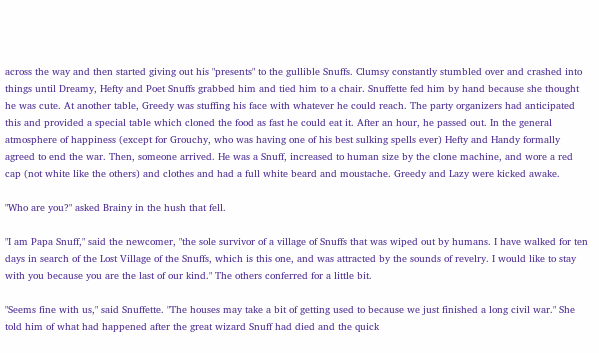across the way and then started giving out his "presents" to the gullible Snuffs. Clumsy constantly stumbled over and crashed into things until Dreamy, Hefty and Poet Snuffs grabbed him and tied him to a chair. Snuffette fed him by hand because she thought he was cute. At another table, Greedy was stuffing his face with whatever he could reach. The party organizers had anticipated this and provided a special table which cloned the food as fast he could eat it. After an hour, he passed out. In the general atmosphere of happiness (except for Grouchy, who was having one of his best sulking spells ever) Hefty and Handy formally agreed to end the war. Then, someone arrived. He was a Snuff, increased to human size by the clone machine, and wore a red cap (not white like the others) and clothes and had a full white beard and moustache. Greedy and Lazy were kicked awake.

"Who are you?" asked Brainy in the hush that fell.

"I am Papa Snuff," said the newcomer, "the sole survivor of a village of Snuffs that was wiped out by humans. I have walked for ten days in search of the Lost Village of the Snuffs, which is this one, and was attracted by the sounds of revelry. I would like to stay with you because you are the last of our kind." The others conferred for a little bit.

"Seems fine with us," said Snuffette. "The houses may take a bit of getting used to because we just finished a long civil war." She told him of what had happened after the great wizard Snuff had died and the quick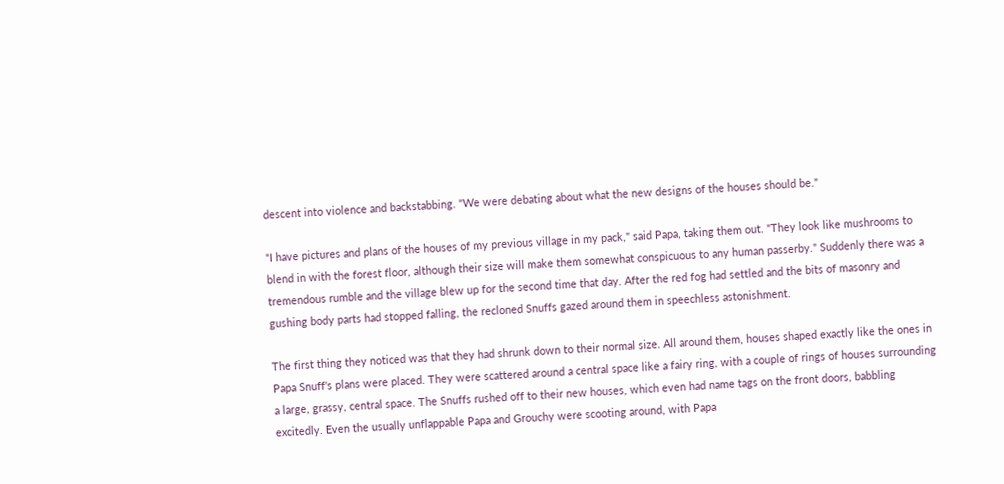descent into violence and backstabbing. "We were debating about what the new designs of the houses should be."

"I have pictures and plans of the houses of my previous village in my pack," said Papa, taking them out. "They look like mushrooms to blend in with the forest floor, although their size will make them somewhat conspicuous to any human passerby." Suddenly there was a tremendous rumble and the village blew up for the second time that day. After the red fog had settled and the bits of masonry and gushing body parts had stopped falling, the recloned Snuffs gazed around them in speechless astonishment.

The first thing they noticed was that they had shrunk down to their normal size. All around them, houses shaped exactly like the ones in Papa Snuff's plans were placed. They were scattered around a central space like a fairy ring, with a couple of rings of houses surrounding a large, grassy, central space. The Snuffs rushed off to their new houses, which even had name tags on the front doors, babbling excitedly. Even the usually unflappable Papa and Grouchy were scooting around, with Papa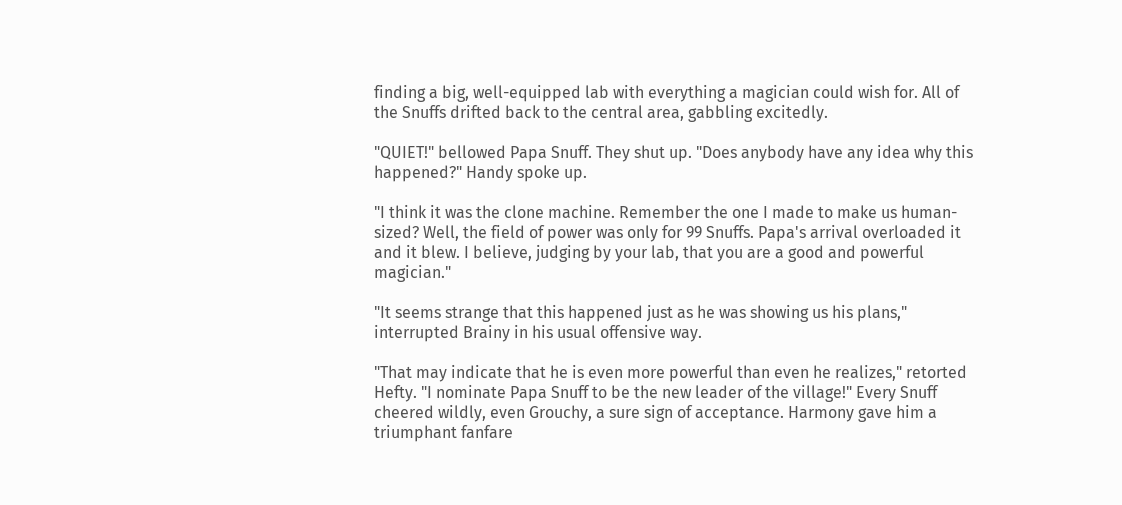finding a big, well-equipped lab with everything a magician could wish for. All of the Snuffs drifted back to the central area, gabbling excitedly.

"QUIET!" bellowed Papa Snuff. They shut up. "Does anybody have any idea why this happened?" Handy spoke up.

"I think it was the clone machine. Remember the one I made to make us human-sized? Well, the field of power was only for 99 Snuffs. Papa's arrival overloaded it and it blew. I believe, judging by your lab, that you are a good and powerful magician."

"It seems strange that this happened just as he was showing us his plans," interrupted Brainy in his usual offensive way.

"That may indicate that he is even more powerful than even he realizes," retorted Hefty. "I nominate Papa Snuff to be the new leader of the village!" Every Snuff cheered wildly, even Grouchy, a sure sign of acceptance. Harmony gave him a triumphant fanfare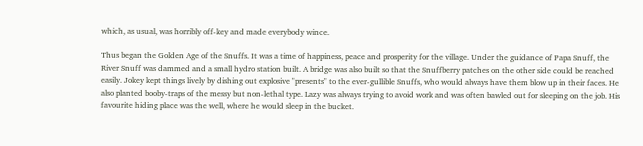which, as usual, was horribly off-key and made everybody wince.

Thus began the Golden Age of the Snuffs. It was a time of happiness, peace and prosperity for the village. Under the guidance of Papa Snuff, the River Snuff was dammed and a small hydro station built. A bridge was also built so that the Snuffberry patches on the other side could be reached easily. Jokey kept things lively by dishing out explosive "presents" to the ever-gullible Snuffs, who would always have them blow up in their faces. He also planted booby-traps of the messy but non-lethal type. Lazy was always trying to avoid work and was often bawled out for sleeping on the job. His favourite hiding place was the well, where he would sleep in the bucket.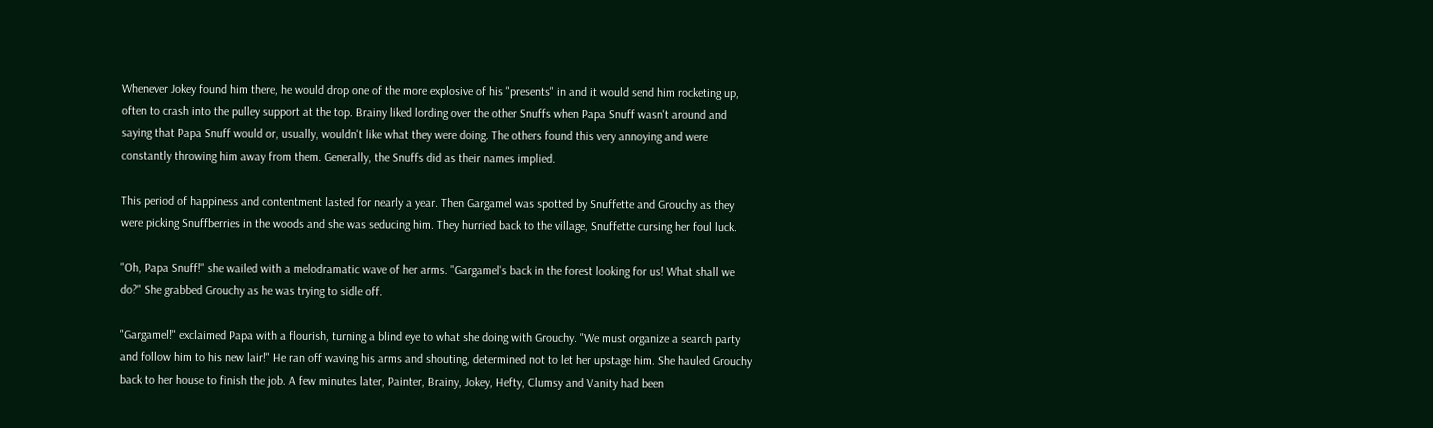Whenever Jokey found him there, he would drop one of the more explosive of his "presents" in and it would send him rocketing up, often to crash into the pulley support at the top. Brainy liked lording over the other Snuffs when Papa Snuff wasn't around and saying that Papa Snuff would or, usually, wouldn't like what they were doing. The others found this very annoying and were constantly throwing him away from them. Generally, the Snuffs did as their names implied.

This period of happiness and contentment lasted for nearly a year. Then Gargamel was spotted by Snuffette and Grouchy as they were picking Snuffberries in the woods and she was seducing him. They hurried back to the village, Snuffette cursing her foul luck.

"Oh, Papa Snuff!" she wailed with a melodramatic wave of her arms. "Gargamel's back in the forest looking for us! What shall we do?" She grabbed Grouchy as he was trying to sidle off.

"Gargamel!" exclaimed Papa with a flourish, turning a blind eye to what she doing with Grouchy. "We must organize a search party and follow him to his new lair!" He ran off waving his arms and shouting, determined not to let her upstage him. She hauled Grouchy back to her house to finish the job. A few minutes later, Painter, Brainy, Jokey, Hefty, Clumsy and Vanity had been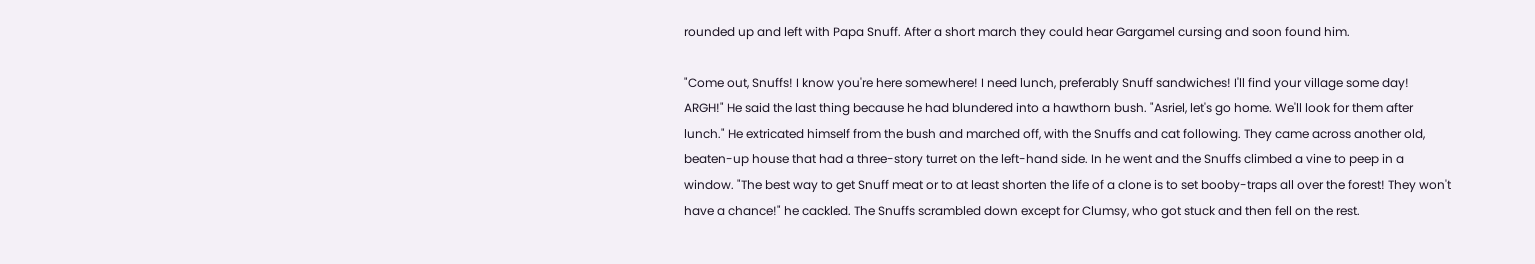rounded up and left with Papa Snuff. After a short march they could hear Gargamel cursing and soon found him.

"Come out, Snuffs! I know you're here somewhere! I need lunch, preferably Snuff sandwiches! I'll find your village some day! ARGH!" He said the last thing because he had blundered into a hawthorn bush. "Asriel, let's go home. We'll look for them after lunch." He extricated himself from the bush and marched off, with the Snuffs and cat following. They came across another old, beaten-up house that had a three-story turret on the left-hand side. In he went and the Snuffs climbed a vine to peep in a window. "The best way to get Snuff meat or to at least shorten the life of a clone is to set booby-traps all over the forest! They won't have a chance!" he cackled. The Snuffs scrambled down except for Clumsy, who got stuck and then fell on the rest.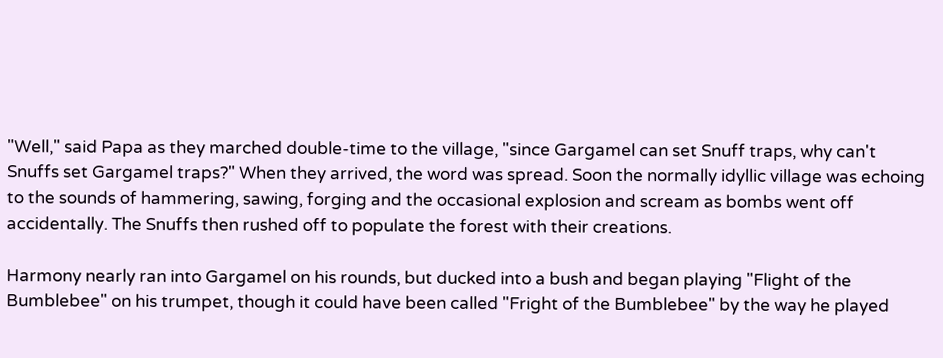"Well," said Papa as they marched double-time to the village, "since Gargamel can set Snuff traps, why can't Snuffs set Gargamel traps?" When they arrived, the word was spread. Soon the normally idyllic village was echoing to the sounds of hammering, sawing, forging and the occasional explosion and scream as bombs went off accidentally. The Snuffs then rushed off to populate the forest with their creations.

Harmony nearly ran into Gargamel on his rounds, but ducked into a bush and began playing "Flight of the Bumblebee" on his trumpet, though it could have been called "Fright of the Bumblebee" by the way he played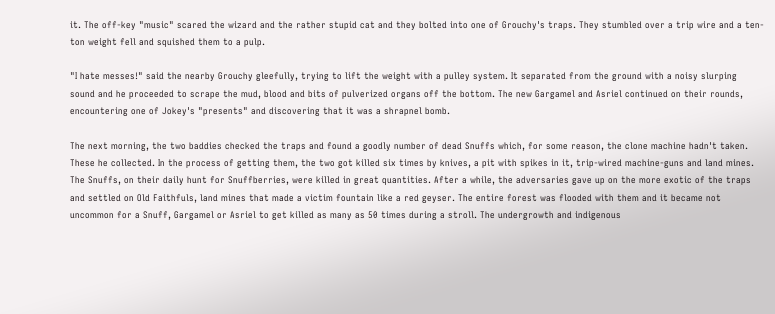it. The off-key "music" scared the wizard and the rather stupid cat and they bolted into one of Grouchy's traps. They stumbled over a trip wire and a ten-ton weight fell and squished them to a pulp.

"I hate messes!" said the nearby Grouchy gleefully, trying to lift the weight with a pulley system. It separated from the ground with a noisy slurping sound and he proceeded to scrape the mud, blood and bits of pulverized organs off the bottom. The new Gargamel and Asriel continued on their rounds, encountering one of Jokey's "presents" and discovering that it was a shrapnel bomb.

The next morning, the two baddies checked the traps and found a goodly number of dead Snuffs which, for some reason, the clone machine hadn't taken. These he collected. In the process of getting them, the two got killed six times by knives, a pit with spikes in it, trip-wired machine-guns and land mines. The Snuffs, on their daily hunt for Snuffberries, were killed in great quantities. After a while, the adversaries gave up on the more exotic of the traps and settled on Old Faithfuls, land mines that made a victim fountain like a red geyser. The entire forest was flooded with them and it became not uncommon for a Snuff, Gargamel or Asriel to get killed as many as 50 times during a stroll. The undergrowth and indigenous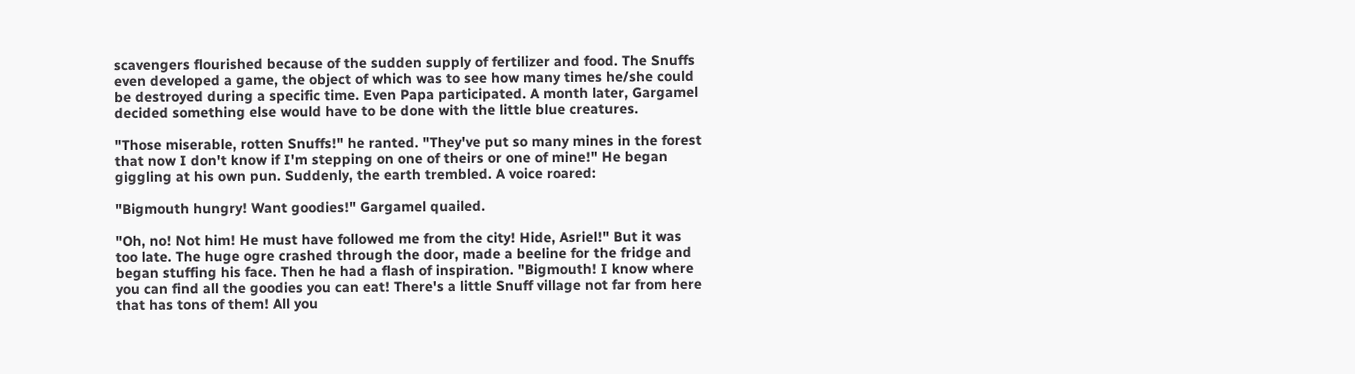scavengers flourished because of the sudden supply of fertilizer and food. The Snuffs even developed a game, the object of which was to see how many times he/she could be destroyed during a specific time. Even Papa participated. A month later, Gargamel decided something else would have to be done with the little blue creatures.

"Those miserable, rotten Snuffs!" he ranted. "They've put so many mines in the forest that now I don't know if I'm stepping on one of theirs or one of mine!" He began giggling at his own pun. Suddenly, the earth trembled. A voice roared:

"Bigmouth hungry! Want goodies!" Gargamel quailed.

"Oh, no! Not him! He must have followed me from the city! Hide, Asriel!" But it was too late. The huge ogre crashed through the door, made a beeline for the fridge and began stuffing his face. Then he had a flash of inspiration. "Bigmouth! I know where you can find all the goodies you can eat! There's a little Snuff village not far from here that has tons of them! All you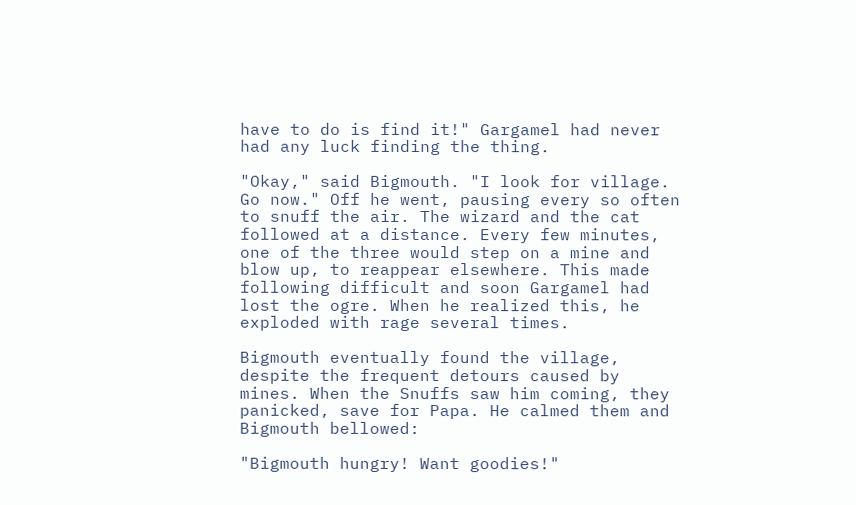have to do is find it!" Gargamel had never had any luck finding the thing.

"Okay," said Bigmouth. "I look for village. Go now." Off he went, pausing every so often to snuff the air. The wizard and the cat followed at a distance. Every few minutes, one of the three would step on a mine and blow up, to reappear elsewhere. This made following difficult and soon Gargamel had lost the ogre. When he realized this, he exploded with rage several times.

Bigmouth eventually found the village, despite the frequent detours caused by mines. When the Snuffs saw him coming, they panicked, save for Papa. He calmed them and Bigmouth bellowed:

"Bigmouth hungry! Want goodies!"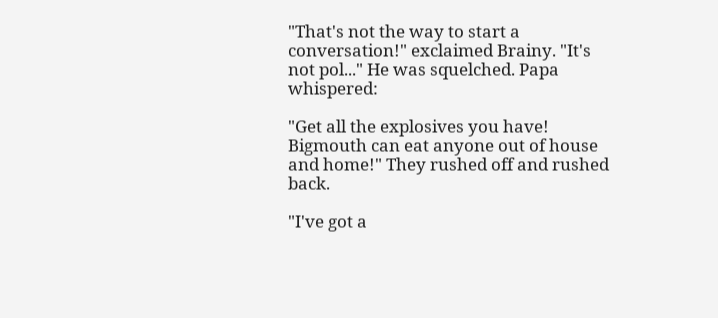"That's not the way to start a conversation!" exclaimed Brainy. "It's not pol..." He was squelched. Papa whispered:

"Get all the explosives you have! Bigmouth can eat anyone out of house and home!" They rushed off and rushed back.

"I've got a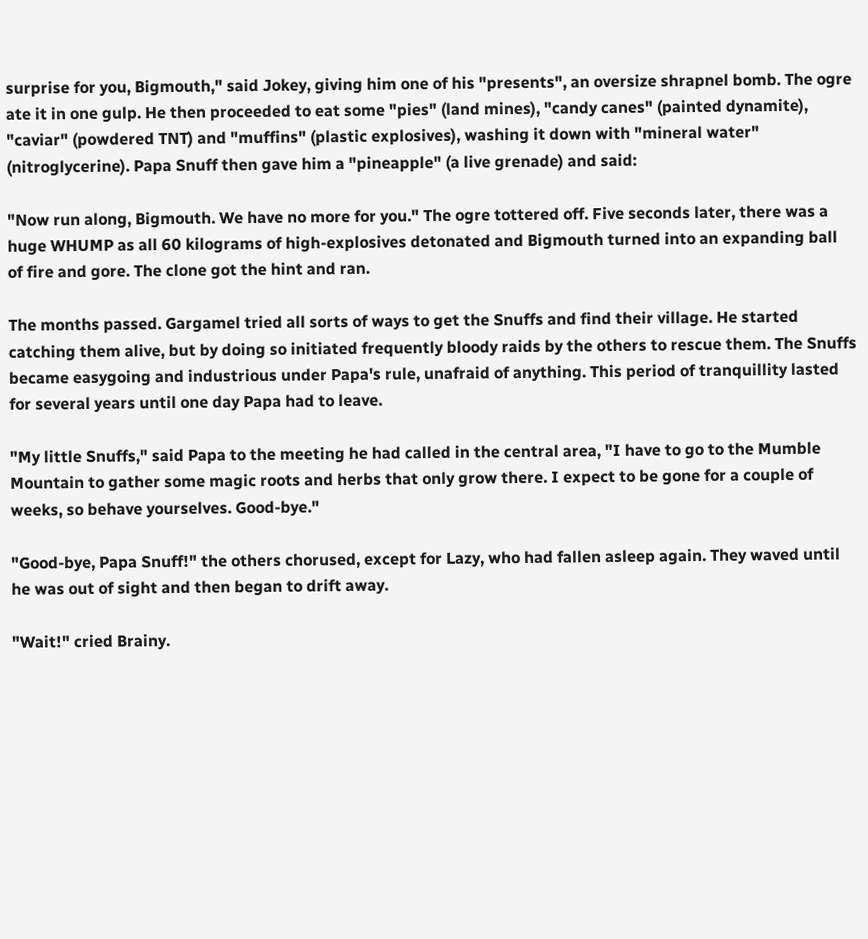surprise for you, Bigmouth," said Jokey, giving him one of his "presents", an oversize shrapnel bomb. The ogre ate it in one gulp. He then proceeded to eat some "pies" (land mines), "candy canes" (painted dynamite), "caviar" (powdered TNT) and "muffins" (plastic explosives), washing it down with "mineral water" (nitroglycerine). Papa Snuff then gave him a "pineapple" (a live grenade) and said:

"Now run along, Bigmouth. We have no more for you." The ogre tottered off. Five seconds later, there was a huge WHUMP as all 60 kilograms of high-explosives detonated and Bigmouth turned into an expanding ball of fire and gore. The clone got the hint and ran.

The months passed. Gargamel tried all sorts of ways to get the Snuffs and find their village. He started catching them alive, but by doing so initiated frequently bloody raids by the others to rescue them. The Snuffs became easygoing and industrious under Papa's rule, unafraid of anything. This period of tranquillity lasted for several years until one day Papa had to leave.

"My little Snuffs," said Papa to the meeting he had called in the central area, "I have to go to the Mumble Mountain to gather some magic roots and herbs that only grow there. I expect to be gone for a couple of weeks, so behave yourselves. Good-bye."

"Good-bye, Papa Snuff!" the others chorused, except for Lazy, who had fallen asleep again. They waved until he was out of sight and then began to drift away.

"Wait!" cried Brainy.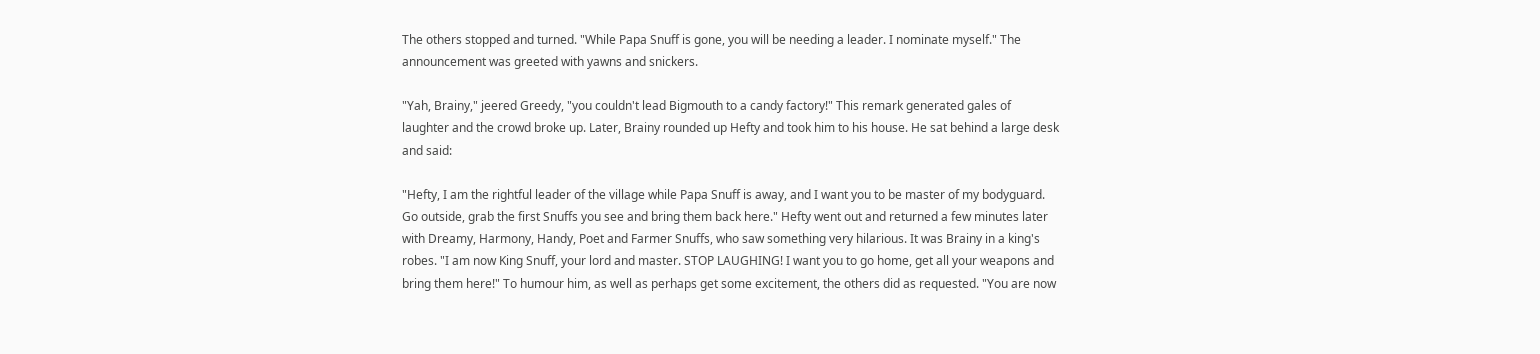The others stopped and turned. "While Papa Snuff is gone, you will be needing a leader. I nominate myself." The announcement was greeted with yawns and snickers.

"Yah, Brainy," jeered Greedy, "you couldn't lead Bigmouth to a candy factory!" This remark generated gales of laughter and the crowd broke up. Later, Brainy rounded up Hefty and took him to his house. He sat behind a large desk and said:

"Hefty, I am the rightful leader of the village while Papa Snuff is away, and I want you to be master of my bodyguard. Go outside, grab the first Snuffs you see and bring them back here." Hefty went out and returned a few minutes later with Dreamy, Harmony, Handy, Poet and Farmer Snuffs, who saw something very hilarious. It was Brainy in a king's robes. "I am now King Snuff, your lord and master. STOP LAUGHING! I want you to go home, get all your weapons and bring them here!" To humour him, as well as perhaps get some excitement, the others did as requested. "You are now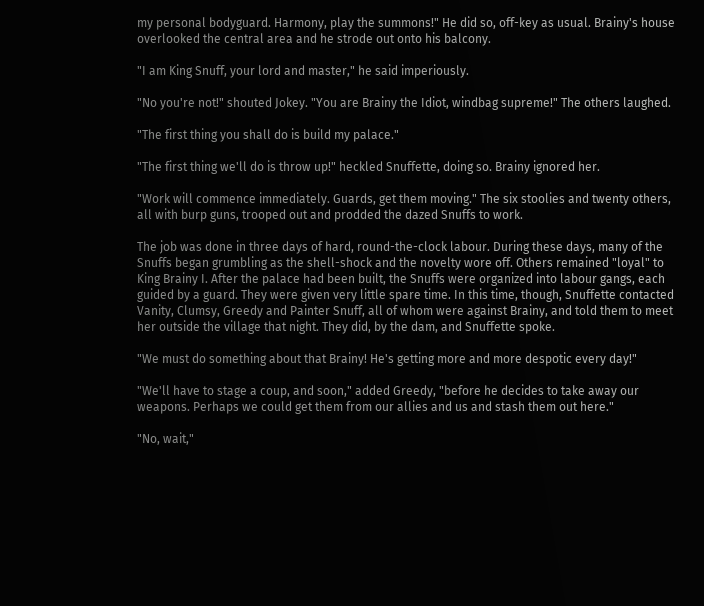my personal bodyguard. Harmony, play the summons!" He did so, off-key as usual. Brainy's house overlooked the central area and he strode out onto his balcony.

"I am King Snuff, your lord and master," he said imperiously.

"No you're not!" shouted Jokey. "You are Brainy the Idiot, windbag supreme!" The others laughed.

"The first thing you shall do is build my palace."

"The first thing we'll do is throw up!" heckled Snuffette, doing so. Brainy ignored her.

"Work will commence immediately. Guards, get them moving." The six stoolies and twenty others, all with burp guns, trooped out and prodded the dazed Snuffs to work.

The job was done in three days of hard, round-the-clock labour. During these days, many of the Snuffs began grumbling as the shell-shock and the novelty wore off. Others remained "loyal" to King Brainy I. After the palace had been built, the Snuffs were organized into labour gangs, each guided by a guard. They were given very little spare time. In this time, though, Snuffette contacted Vanity, Clumsy, Greedy and Painter Snuff, all of whom were against Brainy, and told them to meet her outside the village that night. They did, by the dam, and Snuffette spoke.

"We must do something about that Brainy! He's getting more and more despotic every day!"

"We'll have to stage a coup, and soon," added Greedy, "before he decides to take away our weapons. Perhaps we could get them from our allies and us and stash them out here."

"No, wait,"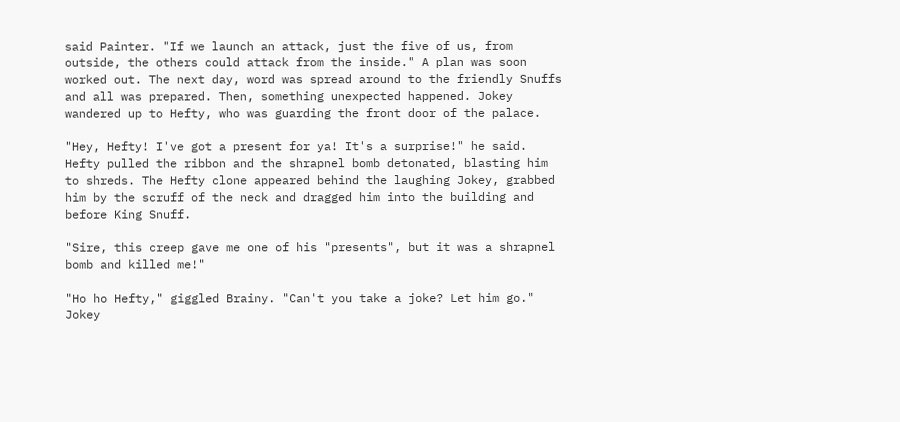said Painter. "If we launch an attack, just the five of us, from outside, the others could attack from the inside." A plan was soon worked out. The next day, word was spread around to the friendly Snuffs and all was prepared. Then, something unexpected happened. Jokey wandered up to Hefty, who was guarding the front door of the palace.

"Hey, Hefty! I've got a present for ya! It's a surprise!" he said. Hefty pulled the ribbon and the shrapnel bomb detonated, blasting him to shreds. The Hefty clone appeared behind the laughing Jokey, grabbed him by the scruff of the neck and dragged him into the building and before King Snuff.

"Sire, this creep gave me one of his "presents", but it was a shrapnel bomb and killed me!"

"Ho ho Hefty," giggled Brainy. "Can't you take a joke? Let him go." Jokey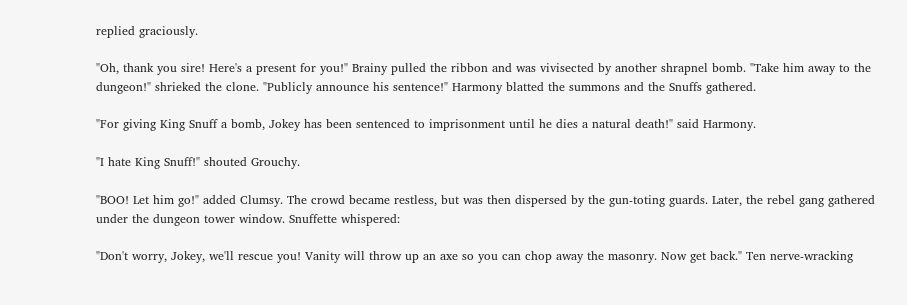replied graciously.

"Oh, thank you sire! Here's a present for you!" Brainy pulled the ribbon and was vivisected by another shrapnel bomb. "Take him away to the dungeon!" shrieked the clone. "Publicly announce his sentence!" Harmony blatted the summons and the Snuffs gathered.

"For giving King Snuff a bomb, Jokey has been sentenced to imprisonment until he dies a natural death!" said Harmony.

"I hate King Snuff!" shouted Grouchy.

"BOO! Let him go!" added Clumsy. The crowd became restless, but was then dispersed by the gun-toting guards. Later, the rebel gang gathered under the dungeon tower window. Snuffette whispered:

"Don't worry, Jokey, we'll rescue you! Vanity will throw up an axe so you can chop away the masonry. Now get back." Ten nerve-wracking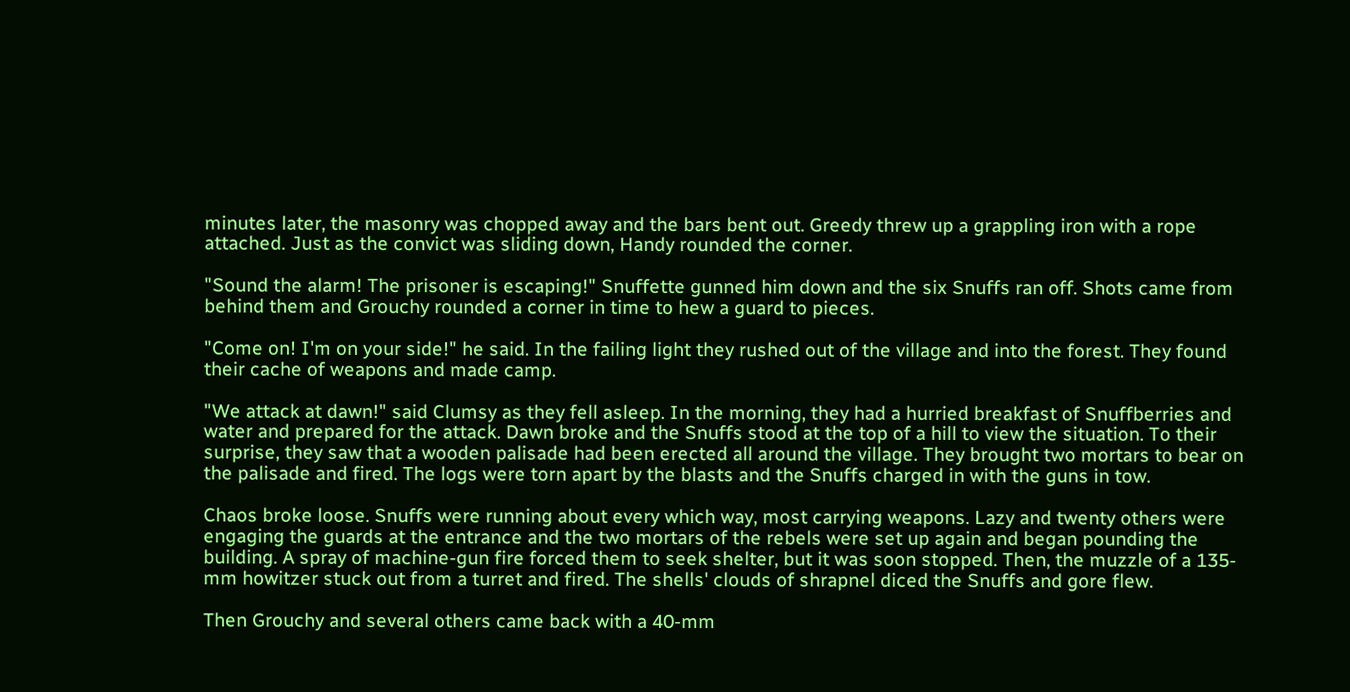minutes later, the masonry was chopped away and the bars bent out. Greedy threw up a grappling iron with a rope attached. Just as the convict was sliding down, Handy rounded the corner.

"Sound the alarm! The prisoner is escaping!" Snuffette gunned him down and the six Snuffs ran off. Shots came from behind them and Grouchy rounded a corner in time to hew a guard to pieces.

"Come on! I'm on your side!" he said. In the failing light they rushed out of the village and into the forest. They found their cache of weapons and made camp.

"We attack at dawn!" said Clumsy as they fell asleep. In the morning, they had a hurried breakfast of Snuffberries and water and prepared for the attack. Dawn broke and the Snuffs stood at the top of a hill to view the situation. To their surprise, they saw that a wooden palisade had been erected all around the village. They brought two mortars to bear on the palisade and fired. The logs were torn apart by the blasts and the Snuffs charged in with the guns in tow.

Chaos broke loose. Snuffs were running about every which way, most carrying weapons. Lazy and twenty others were engaging the guards at the entrance and the two mortars of the rebels were set up again and began pounding the building. A spray of machine-gun fire forced them to seek shelter, but it was soon stopped. Then, the muzzle of a 135-mm howitzer stuck out from a turret and fired. The shells' clouds of shrapnel diced the Snuffs and gore flew.

Then Grouchy and several others came back with a 40-mm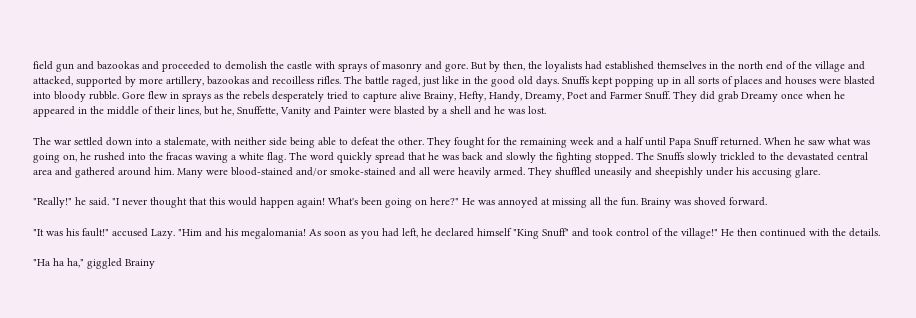field gun and bazookas and proceeded to demolish the castle with sprays of masonry and gore. But by then, the loyalists had established themselves in the north end of the village and attacked, supported by more artillery, bazookas and recoilless rifles. The battle raged, just like in the good old days. Snuffs kept popping up in all sorts of places and houses were blasted into bloody rubble. Gore flew in sprays as the rebels desperately tried to capture alive Brainy, Hefty, Handy, Dreamy, Poet and Farmer Snuff. They did grab Dreamy once when he appeared in the middle of their lines, but he, Snuffette, Vanity and Painter were blasted by a shell and he was lost.

The war settled down into a stalemate, with neither side being able to defeat the other. They fought for the remaining week and a half until Papa Snuff returned. When he saw what was going on, he rushed into the fracas waving a white flag. The word quickly spread that he was back and slowly the fighting stopped. The Snuffs slowly trickled to the devastated central area and gathered around him. Many were blood-stained and/or smoke-stained and all were heavily armed. They shuffled uneasily and sheepishly under his accusing glare.

"Really!" he said. "I never thought that this would happen again! What's been going on here?" He was annoyed at missing all the fun. Brainy was shoved forward.

"It was his fault!" accused Lazy. "Him and his megalomania! As soon as you had left, he declared himself "King Snuff" and took control of the village!" He then continued with the details.

"Ha ha ha," giggled Brainy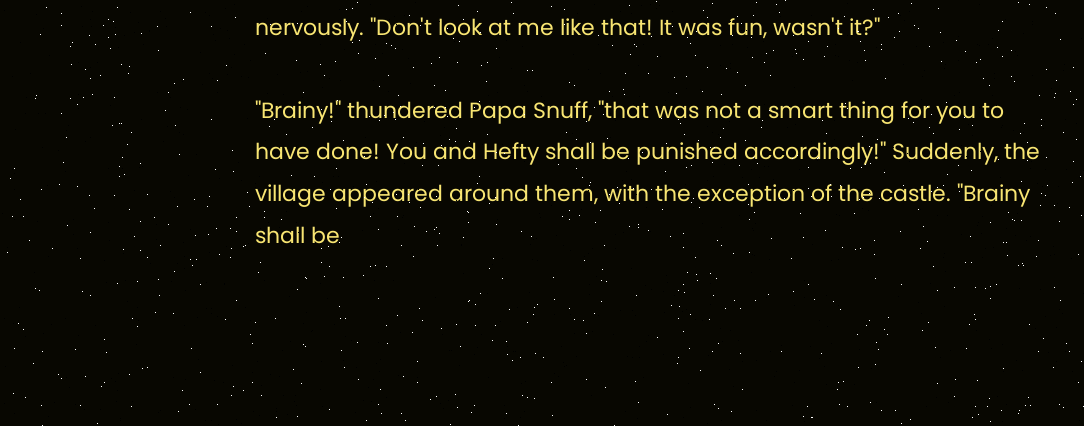nervously. "Don't look at me like that! It was fun, wasn't it?"

"Brainy!" thundered Papa Snuff, "that was not a smart thing for you to have done! You and Hefty shall be punished accordingly!" Suddenly, the village appeared around them, with the exception of the castle. "Brainy shall be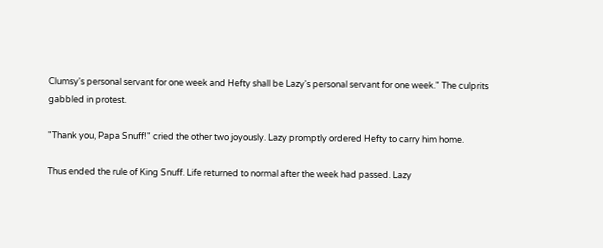Clumsy's personal servant for one week and Hefty shall be Lazy's personal servant for one week." The culprits gabbled in protest.

"Thank you, Papa Snuff!" cried the other two joyously. Lazy promptly ordered Hefty to carry him home.

Thus ended the rule of King Snuff. Life returned to normal after the week had passed. Lazy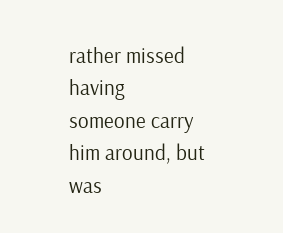rather missed having someone carry him around, but was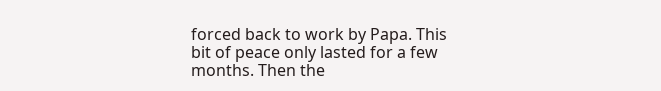forced back to work by Papa. This bit of peace only lasted for a few months. Then the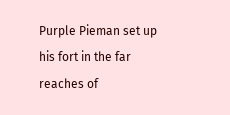Purple Pieman set up his fort in the far reaches of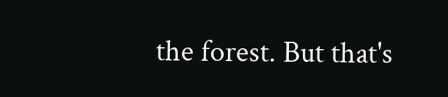the forest. But that's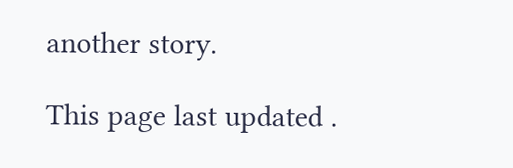another story.

This page last updated .